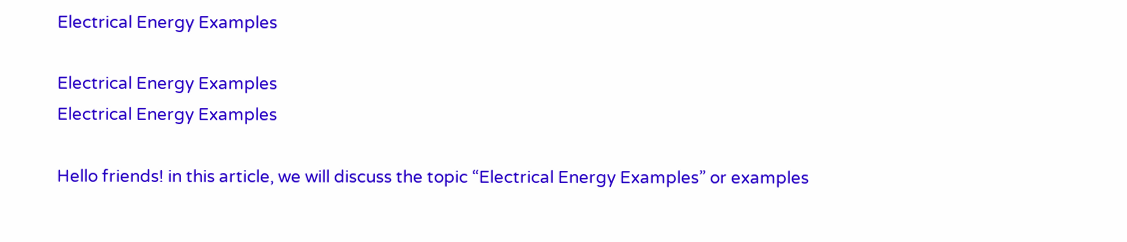Electrical Energy Examples

Electrical Energy Examples
Electrical Energy Examples

Hello friends! in this article, we will discuss the topic “Electrical Energy Examples” or examples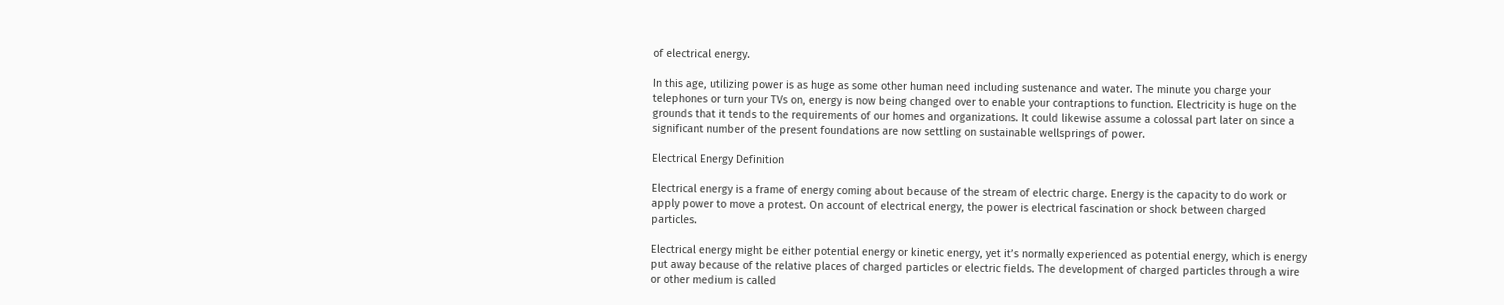of electrical energy.

In this age, utilizing power is as huge as some other human need including sustenance and water. The minute you charge your telephones or turn your TVs on, energy is now being changed over to enable your contraptions to function. Electricity is huge on the grounds that it tends to the requirements of our homes and organizations. It could likewise assume a colossal part later on since a significant number of the present foundations are now settling on sustainable wellsprings of power.

Electrical Energy Definition

Electrical energy is a frame of energy coming about because of the stream of electric charge. Energy is the capacity to do work or apply power to move a protest. On account of electrical energy, the power is electrical fascination or shock between charged particles.

Electrical energy might be either potential energy or kinetic energy, yet it’s normally experienced as potential energy, which is energy put away because of the relative places of charged particles or electric fields. The development of charged particles through a wire or other medium is called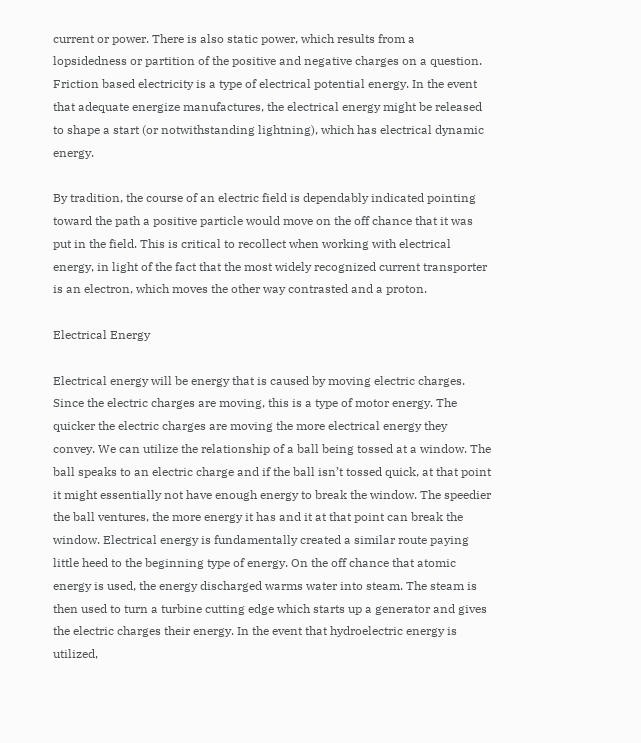current or power. There is also static power, which results from a lopsidedness or partition of the positive and negative charges on a question. Friction based electricity is a type of electrical potential energy. In the event that adequate energize manufactures, the electrical energy might be released to shape a start (or notwithstanding lightning), which has electrical dynamic energy.

By tradition, the course of an electric field is dependably indicated pointing toward the path a positive particle would move on the off chance that it was put in the field. This is critical to recollect when working with electrical energy, in light of the fact that the most widely recognized current transporter is an electron, which moves the other way contrasted and a proton.

Electrical Energy

Electrical energy will be energy that is caused by moving electric charges. Since the electric charges are moving, this is a type of motor energy. The quicker the electric charges are moving the more electrical energy they convey. We can utilize the relationship of a ball being tossed at a window. The ball speaks to an electric charge and if the ball isn’t tossed quick, at that point it might essentially not have enough energy to break the window. The speedier the ball ventures, the more energy it has and it at that point can break the window. Electrical energy is fundamentally created a similar route paying little heed to the beginning type of energy. On the off chance that atomic energy is used, the energy discharged warms water into steam. The steam is then used to turn a turbine cutting edge which starts up a generator and gives the electric charges their energy. In the event that hydroelectric energy is utilized,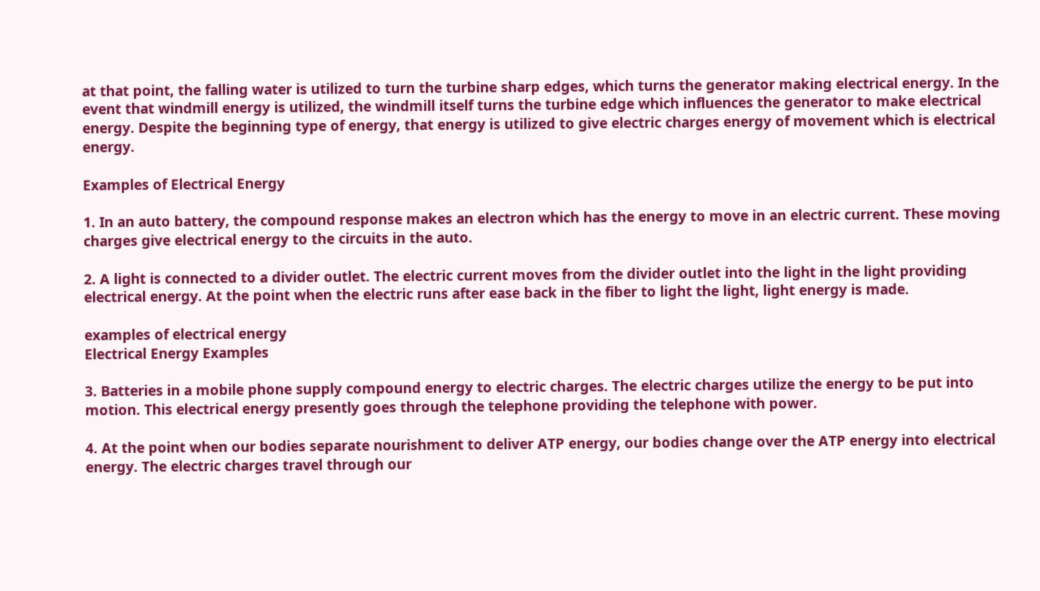at that point, the falling water is utilized to turn the turbine sharp edges, which turns the generator making electrical energy. In the event that windmill energy is utilized, the windmill itself turns the turbine edge which influences the generator to make electrical energy. Despite the beginning type of energy, that energy is utilized to give electric charges energy of movement which is electrical energy.

Examples of Electrical Energy

1. In an auto battery, the compound response makes an electron which has the energy to move in an electric current. These moving charges give electrical energy to the circuits in the auto.

2. A light is connected to a divider outlet. The electric current moves from the divider outlet into the light in the light providing electrical energy. At the point when the electric runs after ease back in the fiber to light the light, light energy is made.

examples of electrical energy
Electrical Energy Examples

3. Batteries in a mobile phone supply compound energy to electric charges. The electric charges utilize the energy to be put into motion. This electrical energy presently goes through the telephone providing the telephone with power.

4. At the point when our bodies separate nourishment to deliver ATP energy, our bodies change over the ATP energy into electrical energy. The electric charges travel through our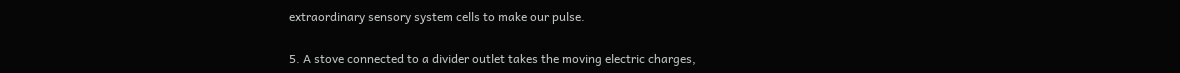extraordinary sensory system cells to make our pulse.

5. A stove connected to a divider outlet takes the moving electric charges,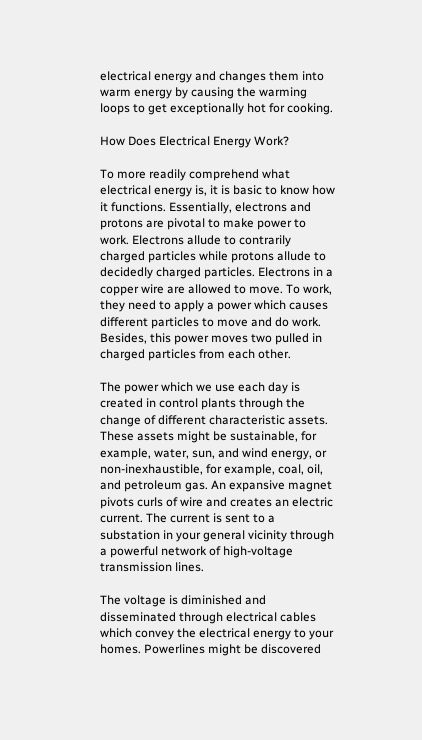electrical energy and changes them into warm energy by causing the warming loops to get exceptionally hot for cooking.

How Does Electrical Energy Work?

To more readily comprehend what electrical energy is, it is basic to know how it functions. Essentially, electrons and protons are pivotal to make power to work. Electrons allude to contrarily charged particles while protons allude to decidedly charged particles. Electrons in a copper wire are allowed to move. To work, they need to apply a power which causes different particles to move and do work. Besides, this power moves two pulled in charged particles from each other.

The power which we use each day is created in control plants through the change of different characteristic assets. These assets might be sustainable, for example, water, sun, and wind energy, or non-inexhaustible, for example, coal, oil, and petroleum gas. An expansive magnet pivots curls of wire and creates an electric current. The current is sent to a substation in your general vicinity through a powerful network of high-voltage transmission lines.

The voltage is diminished and disseminated through electrical cables which convey the electrical energy to your homes. Powerlines might be discovered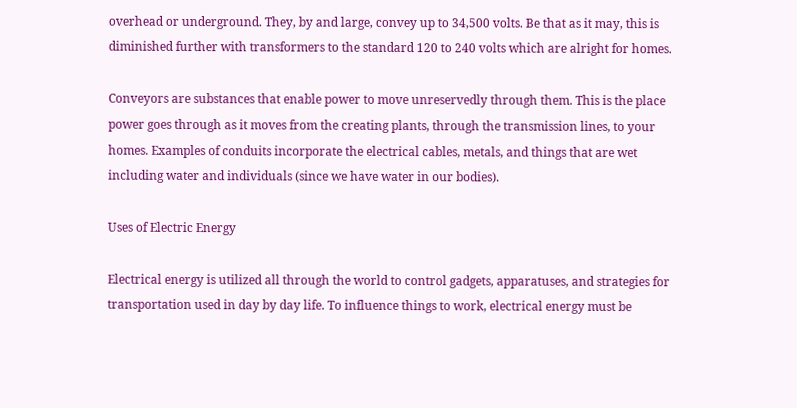overhead or underground. They, by and large, convey up to 34,500 volts. Be that as it may, this is diminished further with transformers to the standard 120 to 240 volts which are alright for homes.

Conveyors are substances that enable power to move unreservedly through them. This is the place power goes through as it moves from the creating plants, through the transmission lines, to your homes. Examples of conduits incorporate the electrical cables, metals, and things that are wet including water and individuals (since we have water in our bodies).

Uses of Electric Energy

Electrical energy is utilized all through the world to control gadgets, apparatuses, and strategies for transportation used in day by day life. To influence things to work, electrical energy must be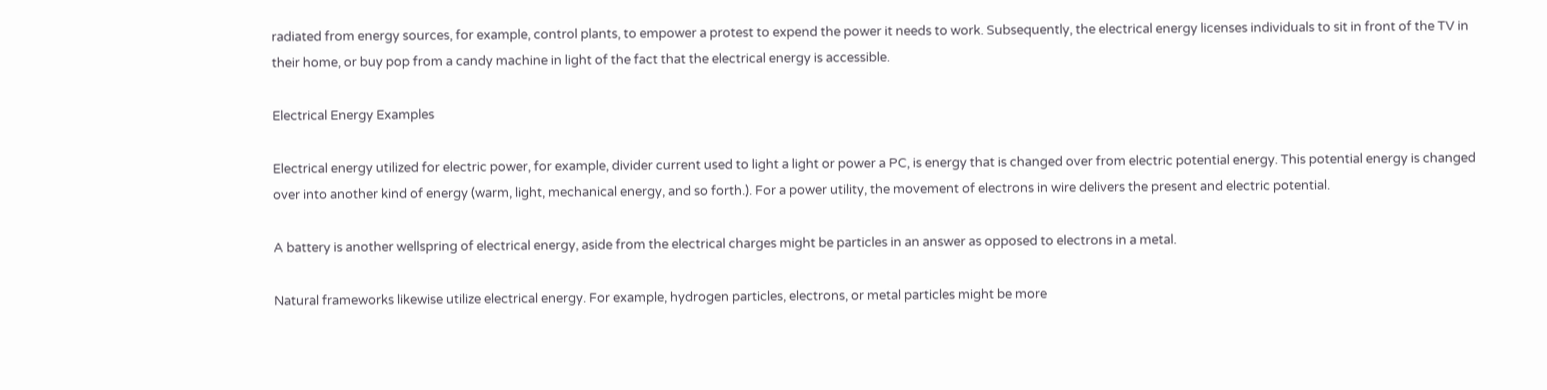radiated from energy sources, for example, control plants, to empower a protest to expend the power it needs to work. Subsequently, the electrical energy licenses individuals to sit in front of the TV in their home, or buy pop from a candy machine in light of the fact that the electrical energy is accessible.

Electrical Energy Examples

Electrical energy utilized for electric power, for example, divider current used to light a light or power a PC, is energy that is changed over from electric potential energy. This potential energy is changed over into another kind of energy (warm, light, mechanical energy, and so forth.). For a power utility, the movement of electrons in wire delivers the present and electric potential.

A battery is another wellspring of electrical energy, aside from the electrical charges might be particles in an answer as opposed to electrons in a metal.

Natural frameworks likewise utilize electrical energy. For example, hydrogen particles, electrons, or metal particles might be more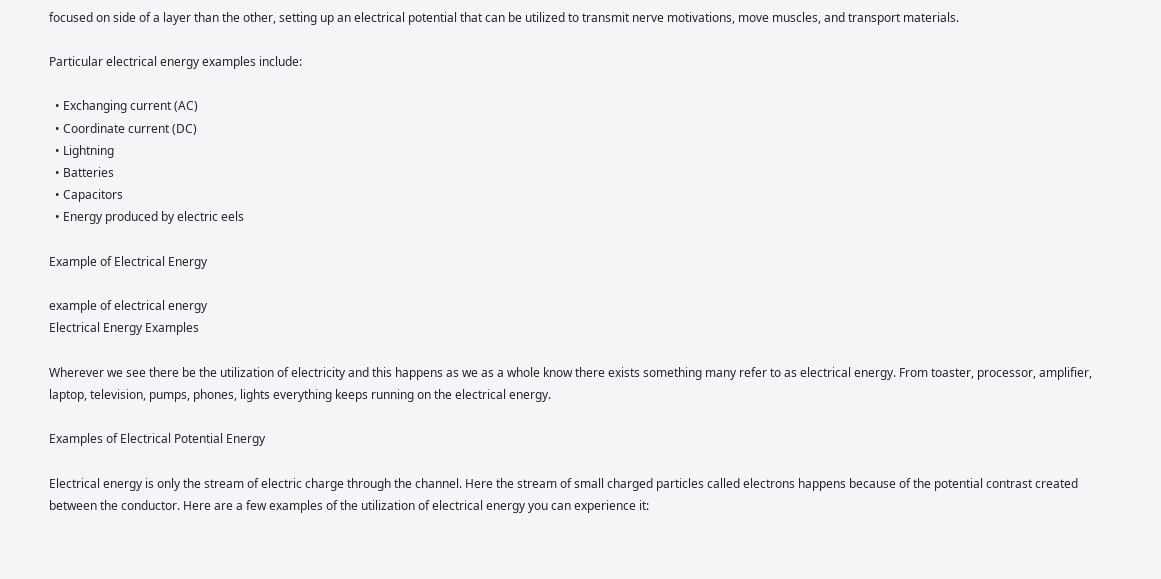focused on side of a layer than the other, setting up an electrical potential that can be utilized to transmit nerve motivations, move muscles, and transport materials.

Particular electrical energy examples include:

  • Exchanging current (AC)
  • Coordinate current (DC)
  • Lightning
  • Batteries
  • Capacitors
  • Energy produced by electric eels

Example of Electrical Energy

example of electrical energy
Electrical Energy Examples

Wherever we see there be the utilization of electricity and this happens as we as a whole know there exists something many refer to as electrical energy. From toaster, processor, amplifier, laptop, television, pumps, phones, lights everything keeps running on the electrical energy.

Examples of Electrical Potential Energy

Electrical energy is only the stream of electric charge through the channel. Here the stream of small charged particles called electrons happens because of the potential contrast created between the conductor. Here are a few examples of the utilization of electrical energy you can experience it: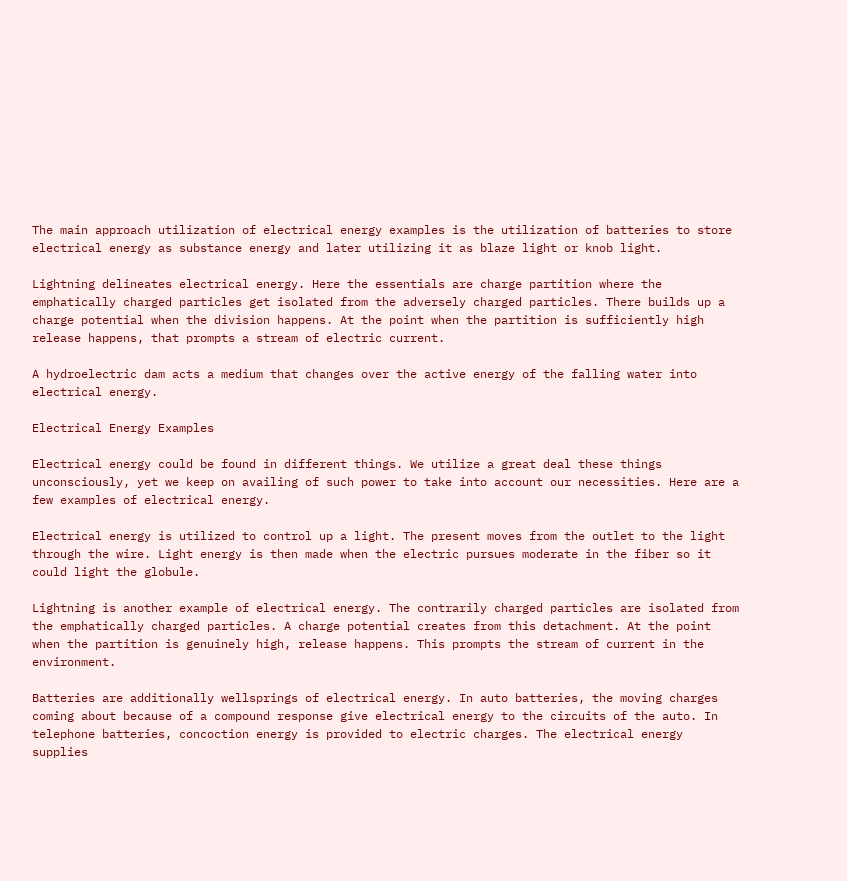The main approach utilization of electrical energy examples is the utilization of batteries to store electrical energy as substance energy and later utilizing it as blaze light or knob light.

Lightning delineates electrical energy. Here the essentials are charge partition where the emphatically charged particles get isolated from the adversely charged particles. There builds up a charge potential when the division happens. At the point when the partition is sufficiently high release happens, that prompts a stream of electric current.

A hydroelectric dam acts a medium that changes over the active energy of the falling water into electrical energy.

Electrical Energy Examples

Electrical energy could be found in different things. We utilize a great deal these things unconsciously, yet we keep on availing of such power to take into account our necessities. Here are a few examples of electrical energy.

Electrical energy is utilized to control up a light. The present moves from the outlet to the light through the wire. Light energy is then made when the electric pursues moderate in the fiber so it could light the globule.

Lightning is another example of electrical energy. The contrarily charged particles are isolated from the emphatically charged particles. A charge potential creates from this detachment. At the point when the partition is genuinely high, release happens. This prompts the stream of current in the environment.

Batteries are additionally wellsprings of electrical energy. In auto batteries, the moving charges coming about because of a compound response give electrical energy to the circuits of the auto. In telephone batteries, concoction energy is provided to electric charges. The electrical energy supplies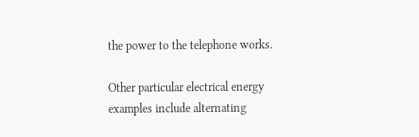the power to the telephone works.

Other particular electrical energy examples include alternating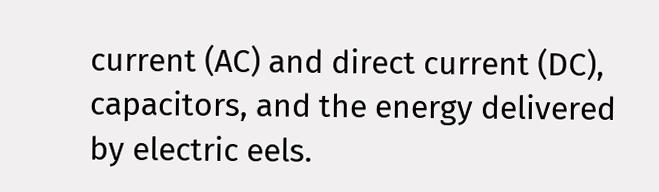current (AC) and direct current (DC), capacitors, and the energy delivered by electric eels.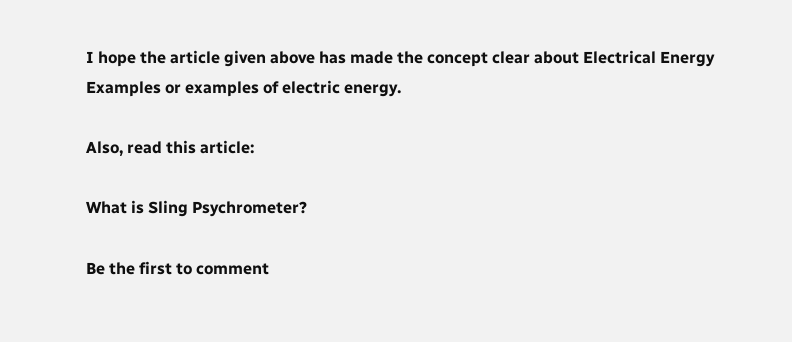I hope the article given above has made the concept clear about Electrical Energy Examples or examples of electric energy.

Also, read this article:

What is Sling Psychrometer?

Be the first to comment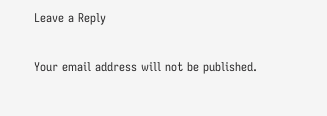Leave a Reply

Your email address will not be published.